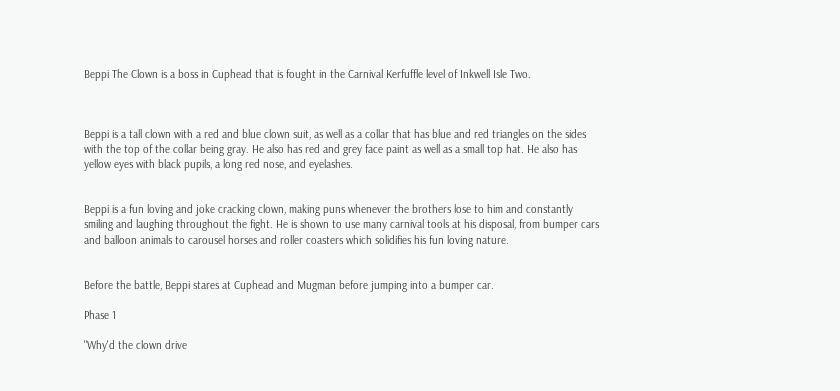Beppi The Clown is a boss in Cuphead that is fought in the Carnival Kerfuffle level of Inkwell Isle Two.



Beppi is a tall clown with a red and blue clown suit, as well as a collar that has blue and red triangles on the sides with the top of the collar being gray. He also has red and grey face paint as well as a small top hat. He also has yellow eyes with black pupils, a long red nose, and eyelashes.


Beppi is a fun loving and joke cracking clown, making puns whenever the brothers lose to him and constantly smiling and laughing throughout the fight. He is shown to use many carnival tools at his disposal, from bumper cars and balloon animals to carousel horses and roller coasters which solidifies his fun loving nature.


Before the battle, Beppi stares at Cuphead and Mugman before jumping into a bumper car.

Phase 1

"Why'd the clown drive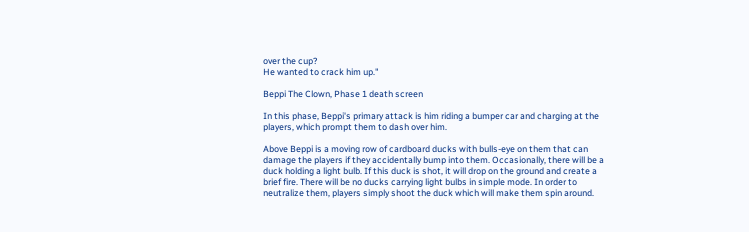over the cup?
He wanted to crack him up."

Beppi The Clown, Phase 1 death screen

In this phase, Beppi's primary attack is him riding a bumper car and charging at the players, which prompt them to dash over him.

Above Beppi is a moving row of cardboard ducks with bulls-eye on them that can damage the players if they accidentally bump into them. Occasionally, there will be a duck holding a light bulb. If this duck is shot, it will drop on the ground and create a brief fire. There will be no ducks carrying light bulbs in simple mode. In order to neutralize them, players simply shoot the duck which will make them spin around.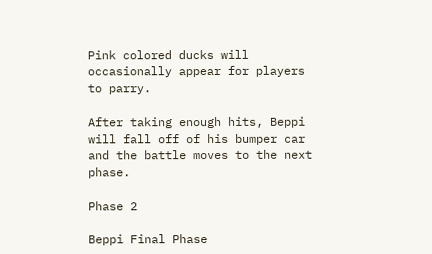Pink colored ducks will occasionally appear for players to parry.

After taking enough hits, Beppi will fall off of his bumper car and the battle moves to the next phase.

Phase 2

Beppi Final Phase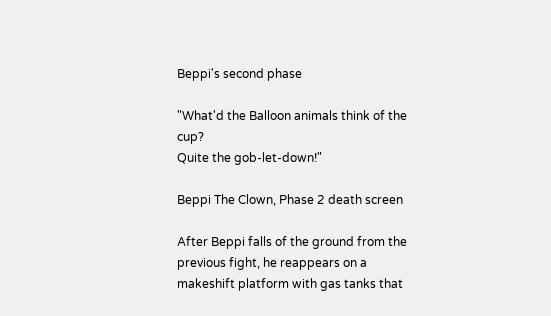Beppi's second phase

"What'd the Balloon animals think of the cup?
Quite the gob-let-down!"

Beppi The Clown, Phase 2 death screen

After Beppi falls of the ground from the previous fight, he reappears on a makeshift platform with gas tanks that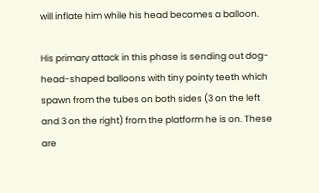will inflate him while his head becomes a balloon.

His primary attack in this phase is sending out dog-head-shaped balloons with tiny pointy teeth which spawn from the tubes on both sides (3 on the left and 3 on the right) from the platform he is on. These are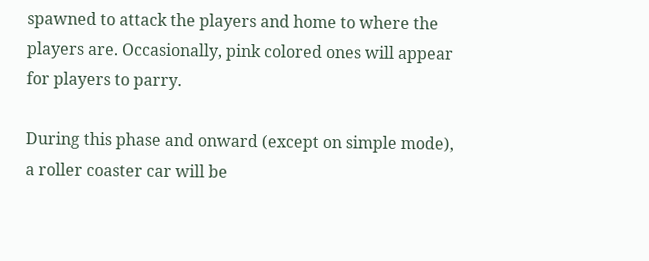spawned to attack the players and home to where the players are. Occasionally, pink colored ones will appear for players to parry.

During this phase and onward (except on simple mode), a roller coaster car will be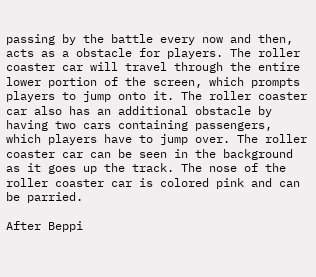passing by the battle every now and then, acts as a obstacle for players. The roller coaster car will travel through the entire lower portion of the screen, which prompts players to jump onto it. The roller coaster car also has an additional obstacle by having two cars containing passengers, which players have to jump over. The roller coaster car can be seen in the background as it goes up the track. The nose of the roller coaster car is colored pink and can be parried.

After Beppi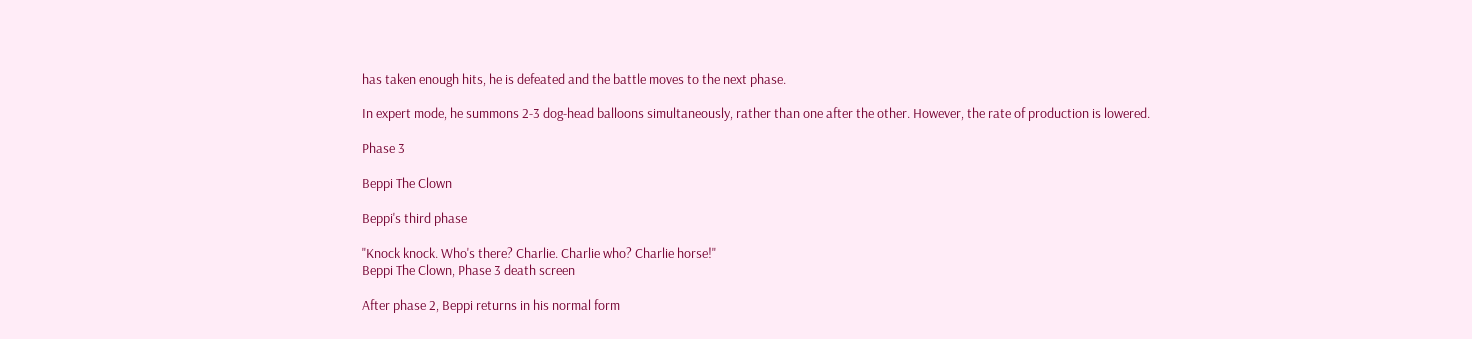has taken enough hits, he is defeated and the battle moves to the next phase.

In expert mode, he summons 2-3 dog-head balloons simultaneously, rather than one after the other. However, the rate of production is lowered.

Phase 3

Beppi The Clown

Beppi's third phase

"Knock knock. Who's there? Charlie. Charlie who? Charlie horse!"
Beppi The Clown, Phase 3 death screen

After phase 2, Beppi returns in his normal form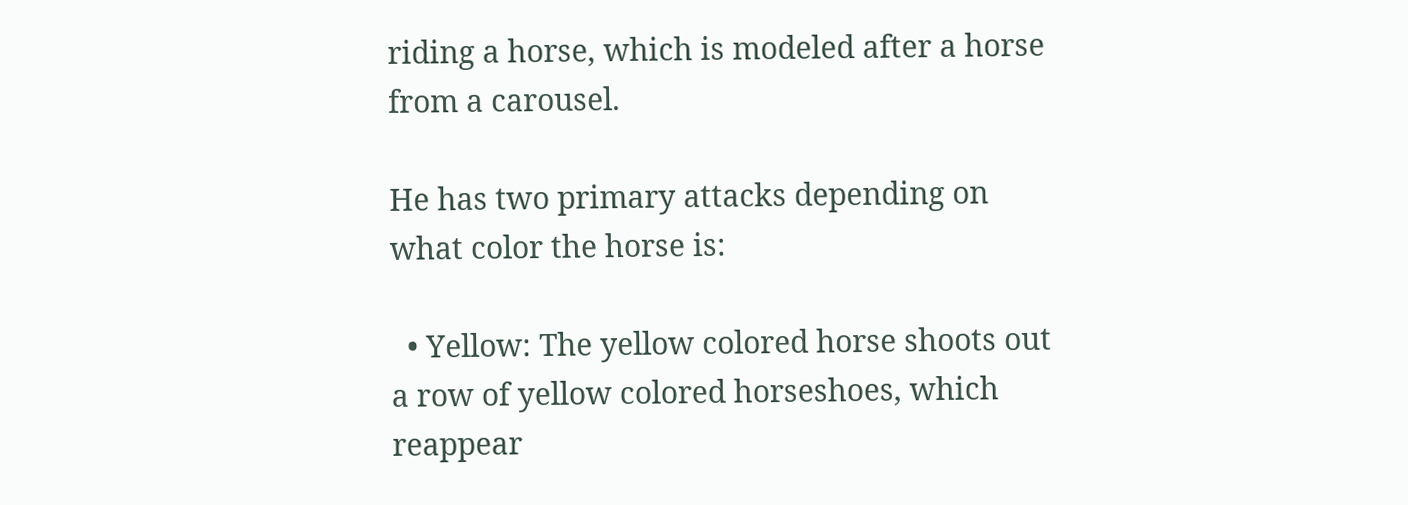riding a horse, which is modeled after a horse from a carousel.

He has two primary attacks depending on what color the horse is:

  • Yellow: The yellow colored horse shoots out a row of yellow colored horseshoes, which reappear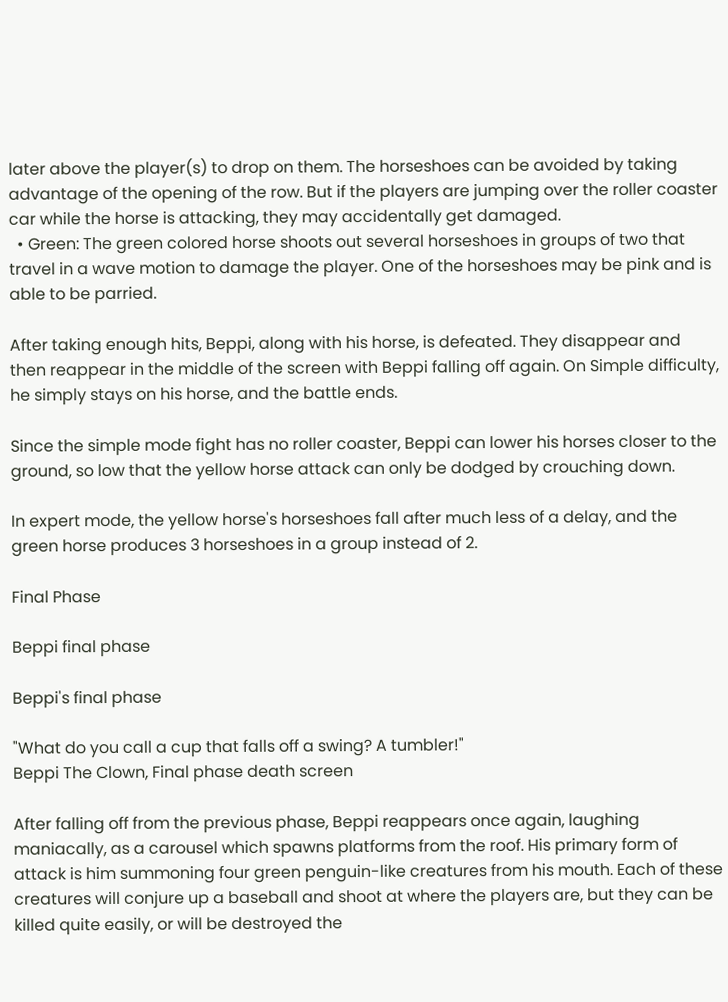later above the player(s) to drop on them. The horseshoes can be avoided by taking advantage of the opening of the row. But if the players are jumping over the roller coaster car while the horse is attacking, they may accidentally get damaged.
  • Green: The green colored horse shoots out several horseshoes in groups of two that travel in a wave motion to damage the player. One of the horseshoes may be pink and is able to be parried.

After taking enough hits, Beppi, along with his horse, is defeated. They disappear and then reappear in the middle of the screen with Beppi falling off again. On Simple difficulty, he simply stays on his horse, and the battle ends.

Since the simple mode fight has no roller coaster, Beppi can lower his horses closer to the ground, so low that the yellow horse attack can only be dodged by crouching down.

In expert mode, the yellow horse's horseshoes fall after much less of a delay, and the green horse produces 3 horseshoes in a group instead of 2.

Final Phase

Beppi final phase

Beppi's final phase

"What do you call a cup that falls off a swing? A tumbler!"
Beppi The Clown, Final phase death screen

After falling off from the previous phase, Beppi reappears once again, laughing maniacally, as a carousel which spawns platforms from the roof. His primary form of attack is him summoning four green penguin-like creatures from his mouth. Each of these creatures will conjure up a baseball and shoot at where the players are, but they can be killed quite easily, or will be destroyed the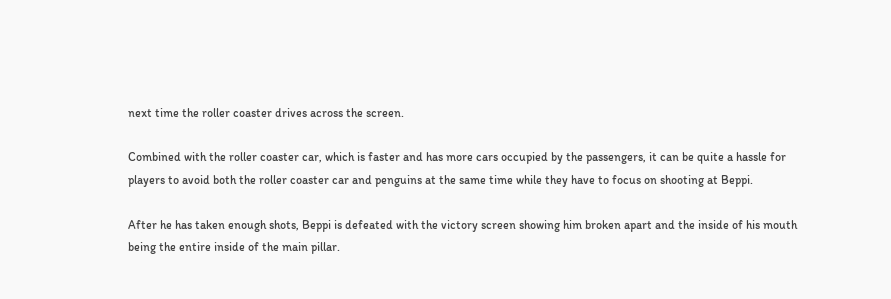next time the roller coaster drives across the screen.

Combined with the roller coaster car, which is faster and has more cars occupied by the passengers, it can be quite a hassle for players to avoid both the roller coaster car and penguins at the same time while they have to focus on shooting at Beppi.

After he has taken enough shots, Beppi is defeated with the victory screen showing him broken apart and the inside of his mouth being the entire inside of the main pillar.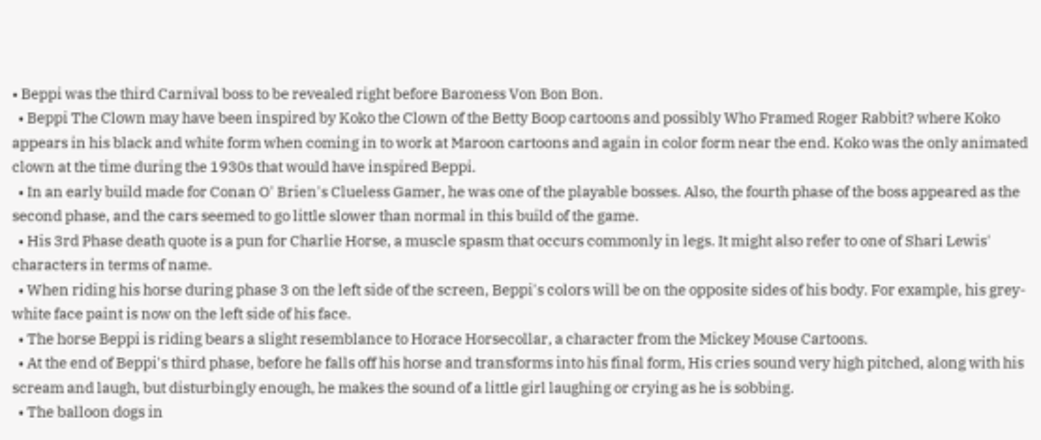• Beppi was the third Carnival boss to be revealed right before Baroness Von Bon Bon.
  • Beppi The Clown may have been inspired by Koko the Clown of the Betty Boop cartoons and possibly Who Framed Roger Rabbit? where Koko appears in his black and white form when coming in to work at Maroon cartoons and again in color form near the end. Koko was the only animated clown at the time during the 1930s that would have inspired Beppi.
  • In an early build made for Conan O' Brien's Clueless Gamer, he was one of the playable bosses. Also, the fourth phase of the boss appeared as the second phase, and the cars seemed to go little slower than normal in this build of the game.
  • His 3rd Phase death quote is a pun for Charlie Horse, a muscle spasm that occurs commonly in legs. It might also refer to one of Shari Lewis' characters in terms of name.
  • When riding his horse during phase 3 on the left side of the screen, Beppi's colors will be on the opposite sides of his body. For example, his grey-white face paint is now on the left side of his face.
  • The horse Beppi is riding bears a slight resemblance to Horace Horsecollar, a character from the Mickey Mouse Cartoons.
  • At the end of Beppi's third phase, before he falls off his horse and transforms into his final form, His cries sound very high pitched, along with his scream and laugh, but disturbingly enough, he makes the sound of a little girl laughing or crying as he is sobbing.
  • The balloon dogs in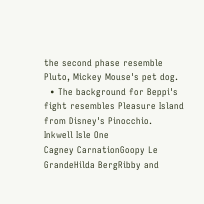the second phase resemble Pluto, Mickey Mouse's pet dog.
  • The background for Beppi's fight resembles Pleasure Island from Disney's Pinocchio.
Inkwell Isle One
Cagney CarnationGoopy Le GrandeHilda BergRibby and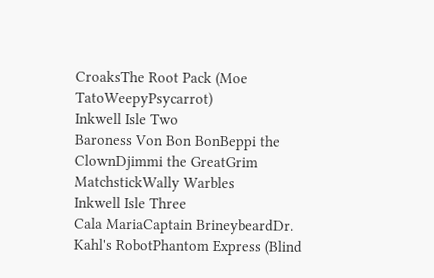CroaksThe Root Pack (Moe TatoWeepyPsycarrot)
Inkwell Isle Two
Baroness Von Bon BonBeppi the ClownDjimmi the GreatGrim MatchstickWally Warbles
Inkwell Isle Three
Cala MariaCaptain BrineybeardDr. Kahl's RobotPhantom Express (Blind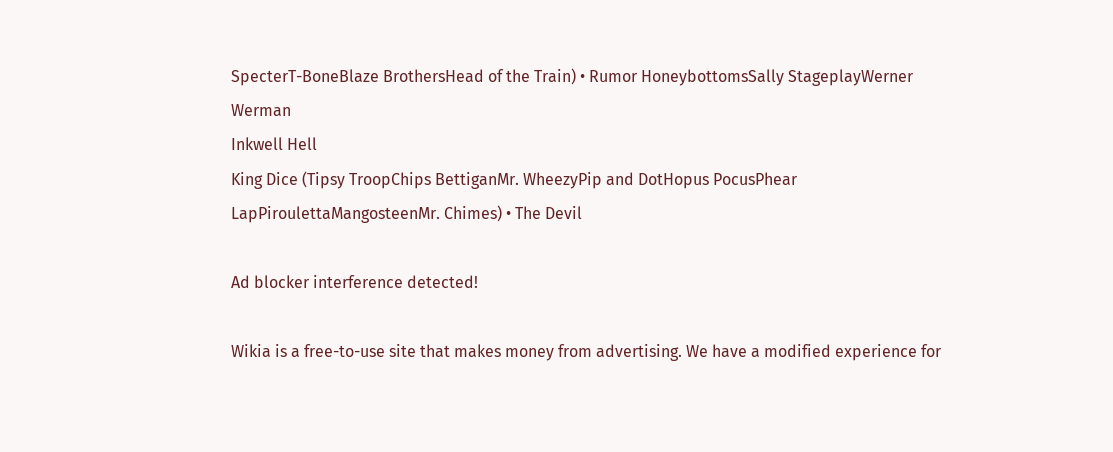SpecterT-BoneBlaze BrothersHead of the Train) • Rumor HoneybottomsSally StageplayWerner Werman
Inkwell Hell
King Dice (Tipsy TroopChips BettiganMr. WheezyPip and DotHopus PocusPhear LapPiroulettaMangosteenMr. Chimes) • The Devil

Ad blocker interference detected!

Wikia is a free-to-use site that makes money from advertising. We have a modified experience for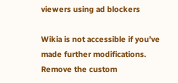viewers using ad blockers

Wikia is not accessible if you’ve made further modifications. Remove the custom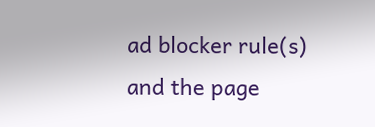ad blocker rule(s) and the page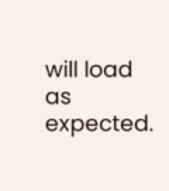will load as expected.